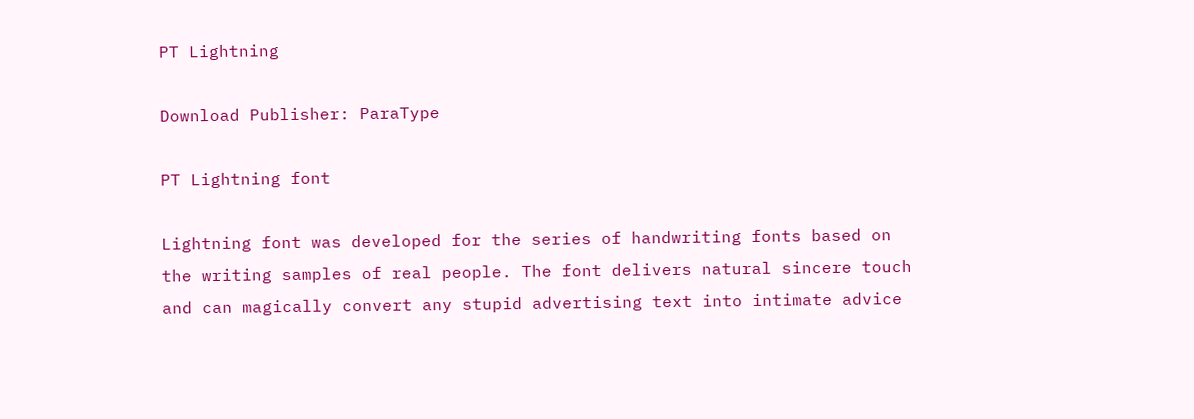PT Lightning

Download Publisher: ParaType

PT Lightning font

Lightning font was developed for the series of handwriting fonts based on the writing samples of real people. The font delivers natural sincere touch and can magically convert any stupid advertising text into intimate advice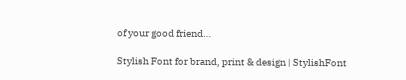of your good friend…

Stylish Font for brand, print & design | StylishFont